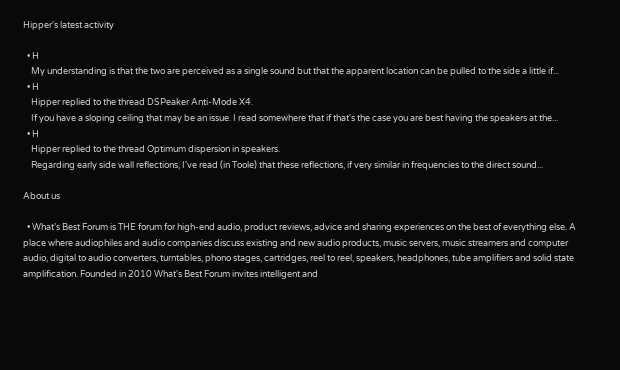Hipper's latest activity

  • H
    My understanding is that the two are perceived as a single sound but that the apparent location can be pulled to the side a little if...
  • H
    Hipper replied to the thread DSPeaker Anti-Mode X4.
    If you have a sloping ceiling that may be an issue. I read somewhere that if that's the case you are best having the speakers at the...
  • H
    Hipper replied to the thread Optimum dispersion in speakers.
    Regarding early side wall reflections, I've read (in Toole) that these reflections, if very similar in frequencies to the direct sound...

About us

  • What’s Best Forum is THE forum for high-end audio, product reviews, advice and sharing experiences on the best of everything else. A place where audiophiles and audio companies discuss existing and new audio products, music servers, music streamers and computer audio, digital to audio converters, turntables, phono stages, cartridges, reel to reel, speakers, headphones, tube amplifiers and solid state amplification. Founded in 2010 What's Best Forum invites intelligent and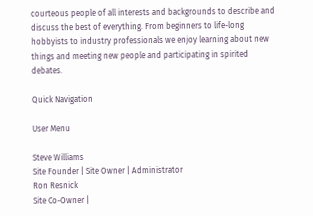courteous people of all interests and backgrounds to describe and discuss the best of everything. From beginners to life-long hobbyists to industry professionals we enjoy learning about new things and meeting new people and participating in spirited debates.

Quick Navigation

User Menu

Steve Williams
Site Founder | Site Owner | Administrator
Ron Resnick
Site Co-Owner |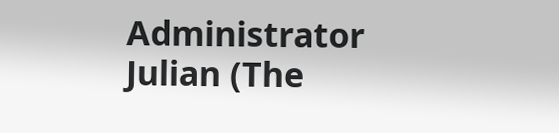Administrator
Julian (The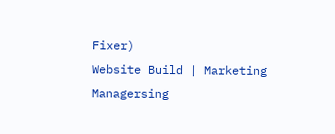Fixer)
Website Build | Marketing Managersing